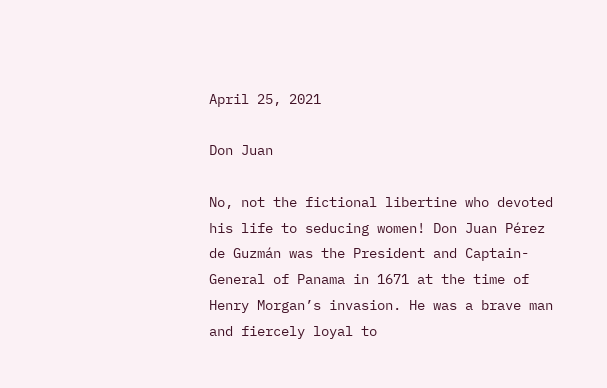April 25, 2021

Don Juan

No, not the fictional libertine who devoted his life to seducing women! Don Juan Pérez de Guzmán was the President and Captain-General of Panama in 1671 at the time of Henry Morgan’s invasion. He was a brave man and fiercely loyal to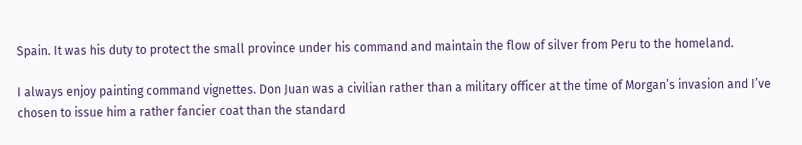Spain. It was his duty to protect the small province under his command and maintain the flow of silver from Peru to the homeland.

I always enjoy painting command vignettes. Don Juan was a civilian rather than a military officer at the time of Morgan’s invasion and I’ve chosen to issue him a rather fancier coat than the standard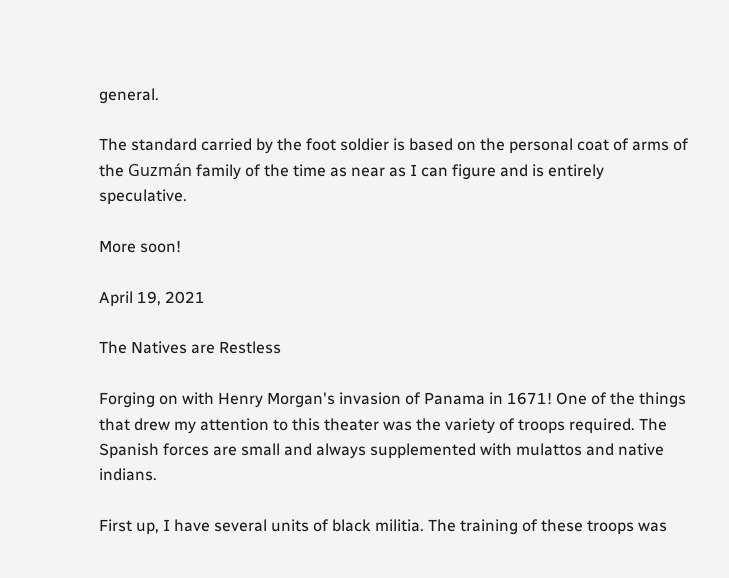general.

The standard carried by the foot soldier is based on the personal coat of arms of the Guzmán family of the time as near as I can figure and is entirely speculative.

More soon!

April 19, 2021

The Natives are Restless

Forging on with Henry Morgan's invasion of Panama in 1671! One of the things that drew my attention to this theater was the variety of troops required. The Spanish forces are small and always supplemented with mulattos and native indians.

First up, I have several units of black militia. The training of these troops was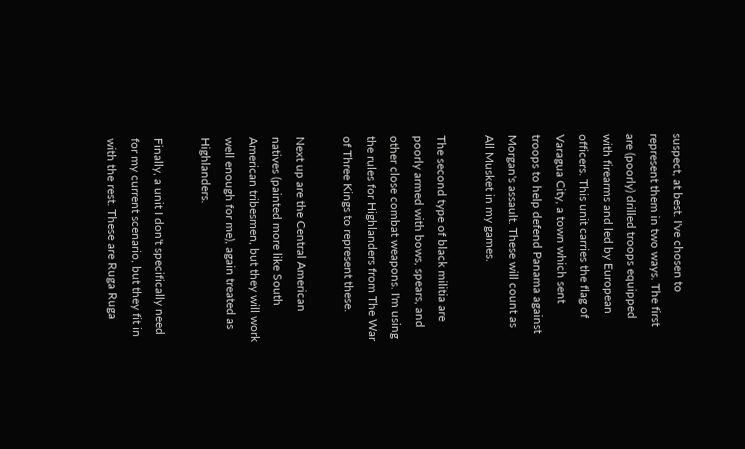suspect, at best. I've chosen to represent them in two ways. The first are (poorly) drilled troops equipped with firearms and led by European officers. This unit carries the flag of Varagua City, a town which sent troops to help defend Panama against Morgan's assault. These will count as All Musket in my games.

The second type of black militia are poorly armed with bows, spears, and other close combat weapons. I'm using the rules for Highlanders from The War of Three Kings to represent these.

Next up are the Central American natives (painted more like South American tribesmen, but they will work well enough for me), again treated as Highlanders.

Finally, a unit I don't specifically need for my current scenario, but they fit in with the rest. These are Ruga Ruga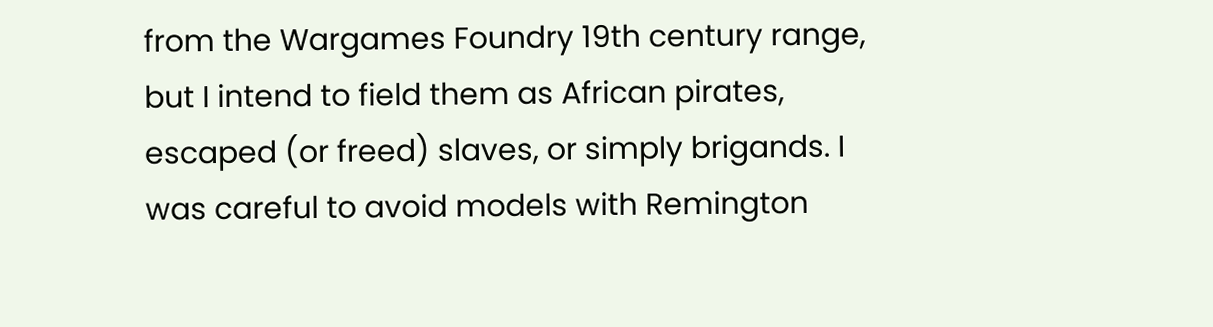from the Wargames Foundry 19th century range, but I intend to field them as African pirates, escaped (or freed) slaves, or simply brigands. I was careful to avoid models with Remington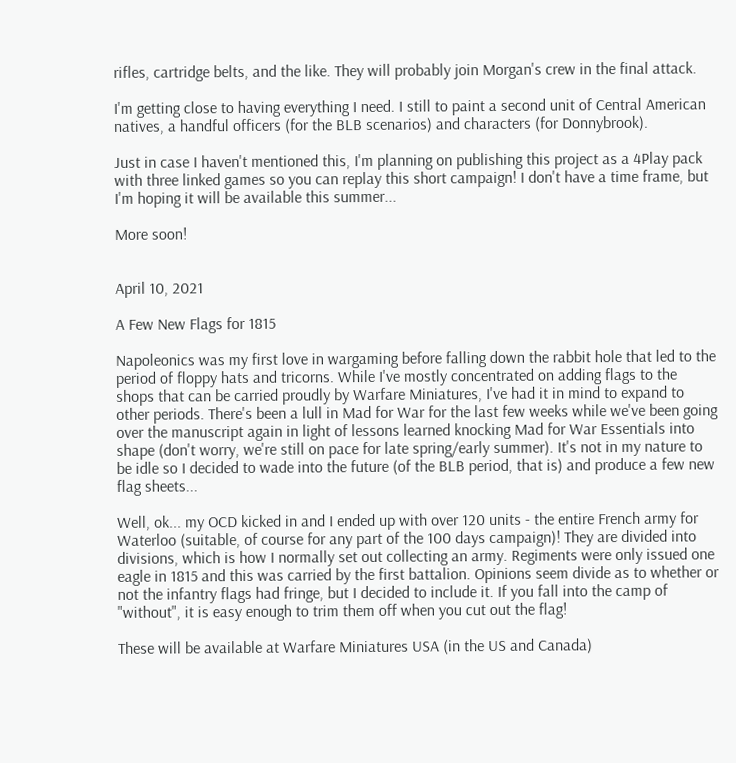rifles, cartridge belts, and the like. They will probably join Morgan's crew in the final attack.

I'm getting close to having everything I need. I still to paint a second unit of Central American natives, a handful officers (for the BLB scenarios) and characters (for Donnybrook).

Just in case I haven't mentioned this, I'm planning on publishing this project as a 4Play pack with three linked games so you can replay this short campaign! I don't have a time frame, but I'm hoping it will be available this summer...

More soon!


April 10, 2021

A Few New Flags for 1815

Napoleonics was my first love in wargaming before falling down the rabbit hole that led to the period of floppy hats and tricorns. While I've mostly concentrated on adding flags to the shops that can be carried proudly by Warfare Miniatures, I've had it in mind to expand to other periods. There's been a lull in Mad for War for the last few weeks while we've been going over the manuscript again in light of lessons learned knocking Mad for War Essentials into shape (don't worry, we're still on pace for late spring/early summer). It's not in my nature to be idle so I decided to wade into the future (of the BLB period, that is) and produce a few new flag sheets...

Well, ok... my OCD kicked in and I ended up with over 120 units - the entire French army for Waterloo (suitable, of course for any part of the 100 days campaign)! They are divided into divisions, which is how I normally set out collecting an army. Regiments were only issued one eagle in 1815 and this was carried by the first battalion. Opinions seem divide as to whether or not the infantry flags had fringe, but I decided to include it. If you fall into the camp of "without", it is easy enough to trim them off when you cut out the flag!

These will be available at Warfare Miniatures USA (in the US and Canada)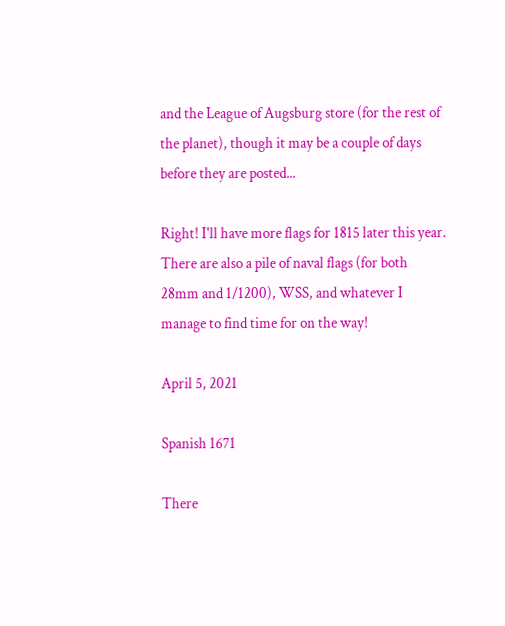and the League of Augsburg store (for the rest of the planet), though it may be a couple of days before they are posted...

Right! I'll have more flags for 1815 later this year. There are also a pile of naval flags (for both 28mm and 1/1200), WSS, and whatever I manage to find time for on the way!

April 5, 2021

Spanish 1671

There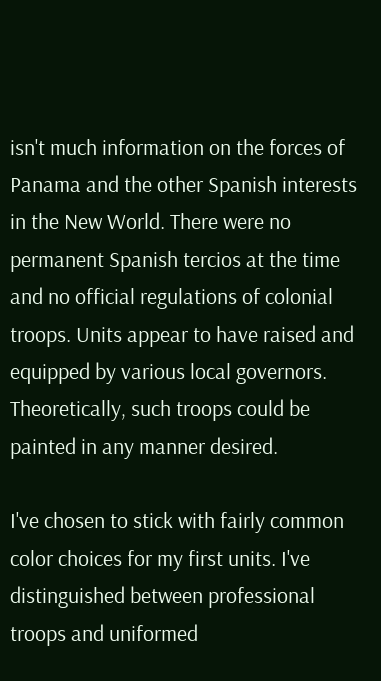isn't much information on the forces of Panama and the other Spanish interests in the New World. There were no permanent Spanish tercios at the time and no official regulations of colonial troops. Units appear to have raised and equipped by various local governors. Theoretically, such troops could be painted in any manner desired.

I've chosen to stick with fairly common color choices for my first units. I've distinguished between professional troops and uniformed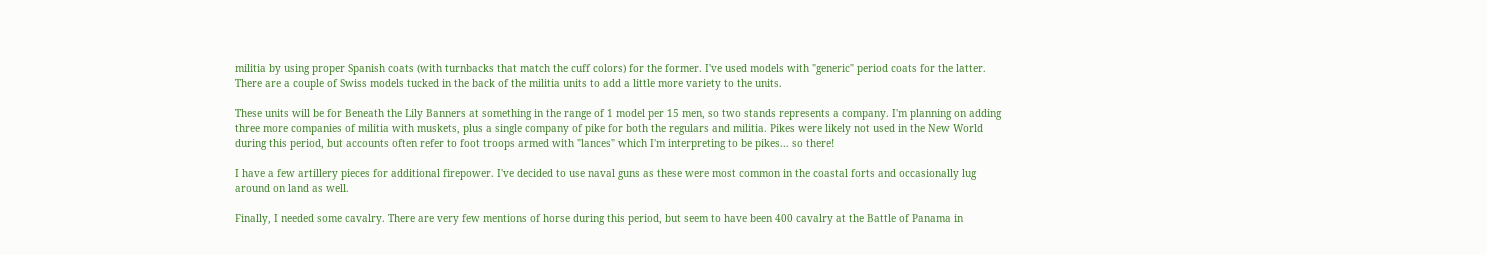militia by using proper Spanish coats (with turnbacks that match the cuff colors) for the former. I've used models with "generic" period coats for the latter. There are a couple of Swiss models tucked in the back of the militia units to add a little more variety to the units.

These units will be for Beneath the Lily Banners at something in the range of 1 model per 15 men, so two stands represents a company. I'm planning on adding three more companies of militia with muskets, plus a single company of pike for both the regulars and militia. Pikes were likely not used in the New World during this period, but accounts often refer to foot troops armed with "lances" which I'm interpreting to be pikes... so there!

I have a few artillery pieces for additional firepower. I've decided to use naval guns as these were most common in the coastal forts and occasionally lug around on land as well.

Finally, I needed some cavalry. There are very few mentions of horse during this period, but seem to have been 400 cavalry at the Battle of Panama in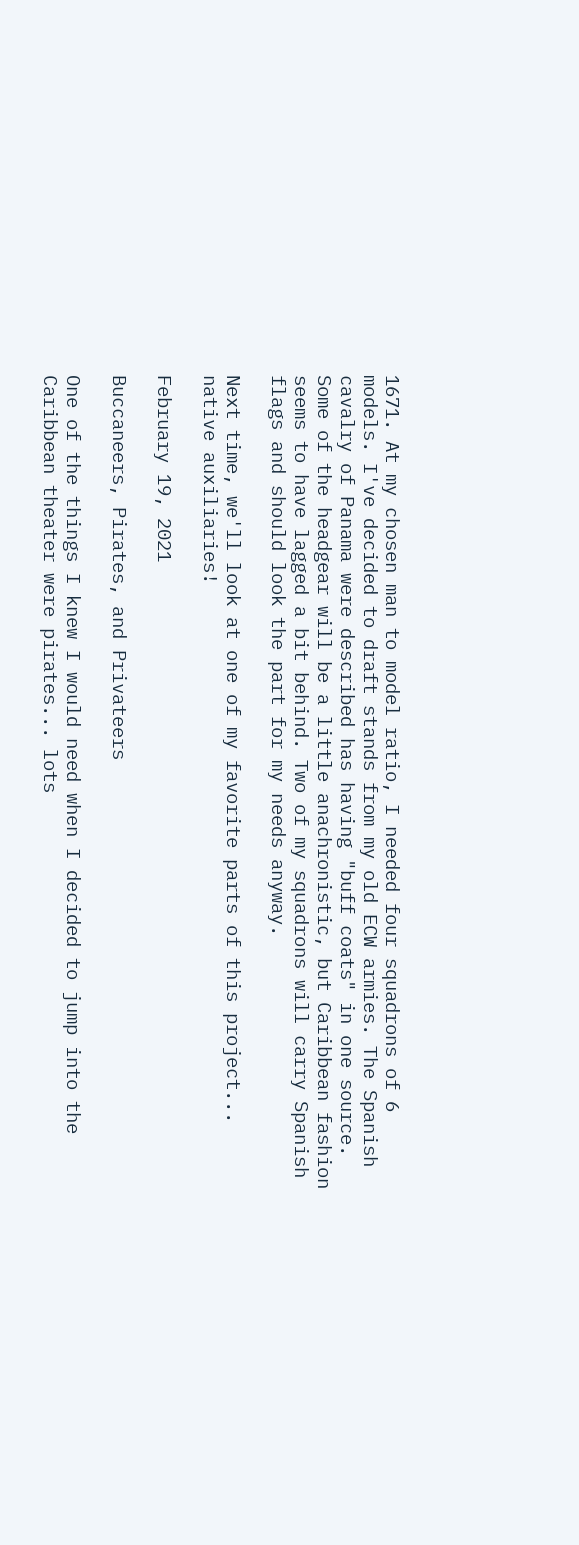1671. At my chosen man to model ratio, I needed four squadrons of 6 models. I've decided to draft stands from my old ECW armies. The Spanish cavalry of Panama were described has having "buff coats" in one source. Some of the headgear will be a little anachronistic, but Caribbean fashion seems to have lagged a bit behind. Two of my squadrons will carry Spanish flags and should look the part for my needs anyway.

Next time, we'll look at one of my favorite parts of this project... native auxiliaries!

February 19, 2021

Buccaneers, Pirates, and Privateers

One of the things I knew I would need when I decided to jump into the Caribbean theater were pirates... lots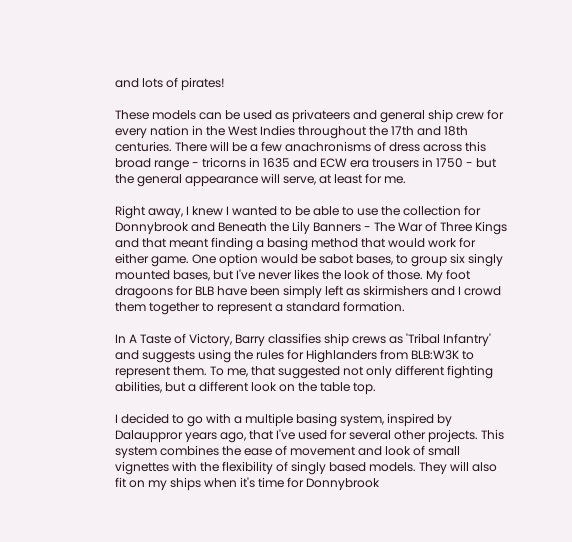and lots of pirates!

These models can be used as privateers and general ship crew for every nation in the West Indies throughout the 17th and 18th centuries. There will be a few anachronisms of dress across this broad range - tricorns in 1635 and ECW era trousers in 1750 - but the general appearance will serve, at least for me.

Right away, I knew I wanted to be able to use the collection for Donnybrook and Beneath the Lily Banners - The War of Three Kings and that meant finding a basing method that would work for either game. One option would be sabot bases, to group six singly mounted bases, but I've never likes the look of those. My foot dragoons for BLB have been simply left as skirmishers and I crowd them together to represent a standard formation.

In A Taste of Victory, Barry classifies ship crews as 'Tribal Infantry' and suggests using the rules for Highlanders from BLB:W3K to represent them. To me, that suggested not only different fighting abilities, but a different look on the table top.

I decided to go with a multiple basing system, inspired by Dalauppror years ago, that I've used for several other projects. This system combines the ease of movement and look of small vignettes with the flexibility of singly based models. They will also fit on my ships when it's time for Donnybrook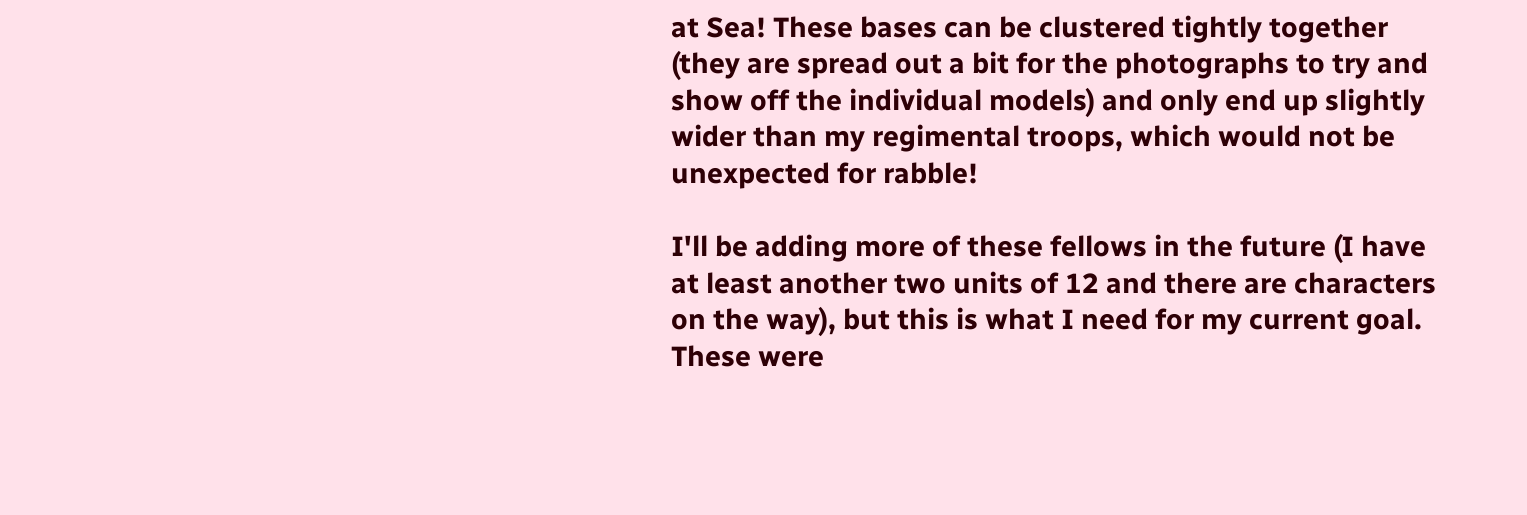at Sea! These bases can be clustered tightly together (they are spread out a bit for the photographs to try and show off the individual models) and only end up slightly wider than my regimental troops, which would not be unexpected for rabble!

I'll be adding more of these fellows in the future (I have at least another two units of 12 and there are characters on the way), but this is what I need for my current goal. These were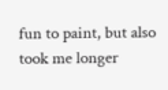fun to paint, but also took me longer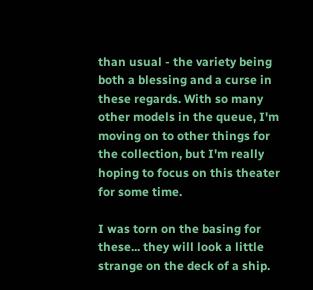than usual - the variety being both a blessing and a curse in these regards. With so many other models in the queue, I'm moving on to other things for the collection, but I'm really hoping to focus on this theater for some time.

I was torn on the basing for these... they will look a little strange on the deck of a ship.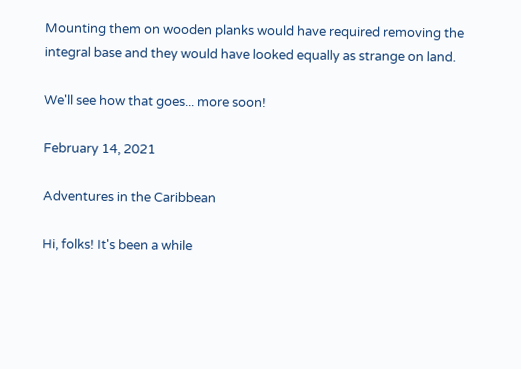Mounting them on wooden planks would have required removing the integral base and they would have looked equally as strange on land.

We'll see how that goes... more soon!

February 14, 2021

Adventures in the Caribbean

Hi, folks! It's been a while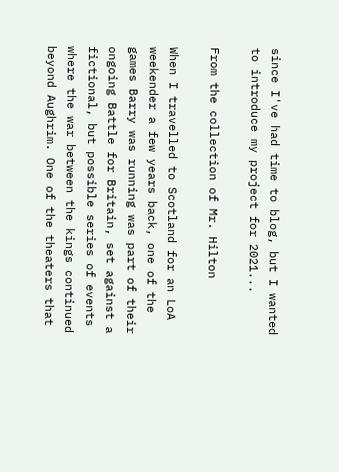since I've had time to blog, but I wanted to introduce my project for 2021...

From the collection of Mr. Hilton

When I travelled to Scotland for an LoA weekender a few years back, one of the games Barry was running was part of their ongoing Battle for Britain, set against a fictional, but possible series of events where the war between the kings continued beyond Aughrim. One of the theaters that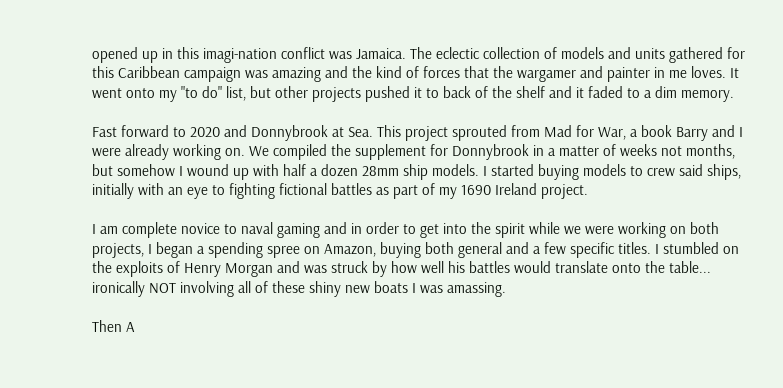opened up in this imagi-nation conflict was Jamaica. The eclectic collection of models and units gathered for this Caribbean campaign was amazing and the kind of forces that the wargamer and painter in me loves. It went onto my "to do" list, but other projects pushed it to back of the shelf and it faded to a dim memory.

Fast forward to 2020 and Donnybrook at Sea. This project sprouted from Mad for War, a book Barry and I were already working on. We compiled the supplement for Donnybrook in a matter of weeks not months, but somehow I wound up with half a dozen 28mm ship models. I started buying models to crew said ships, initially with an eye to fighting fictional battles as part of my 1690 Ireland project.

I am complete novice to naval gaming and in order to get into the spirit while we were working on both projects, I began a spending spree on Amazon, buying both general and a few specific titles. I stumbled on the exploits of Henry Morgan and was struck by how well his battles would translate onto the table... ironically NOT involving all of these shiny new boats I was amassing.

Then A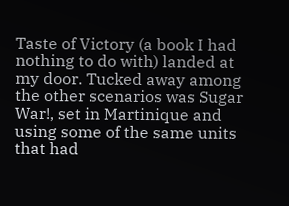Taste of Victory (a book I had nothing to do with) landed at my door. Tucked away among the other scenarios was Sugar War!, set in Martinique and using some of the same units that had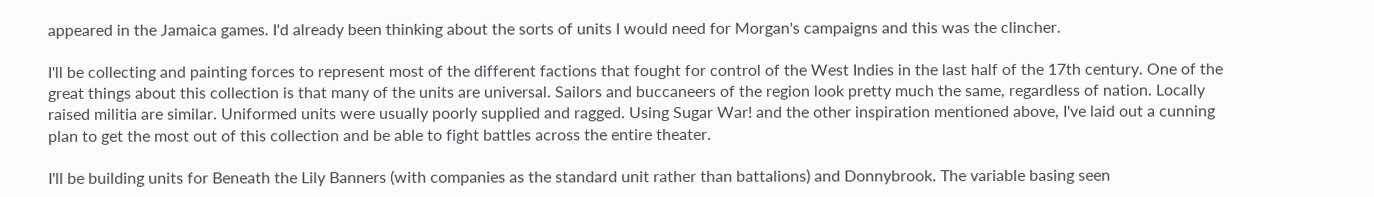appeared in the Jamaica games. I'd already been thinking about the sorts of units I would need for Morgan's campaigns and this was the clincher.

I'll be collecting and painting forces to represent most of the different factions that fought for control of the West Indies in the last half of the 17th century. One of the great things about this collection is that many of the units are universal. Sailors and buccaneers of the region look pretty much the same, regardless of nation. Locally raised militia are similar. Uniformed units were usually poorly supplied and ragged. Using Sugar War! and the other inspiration mentioned above, I've laid out a cunning plan to get the most out of this collection and be able to fight battles across the entire theater.

I'll be building units for Beneath the Lily Banners (with companies as the standard unit rather than battalions) and Donnybrook. The variable basing seen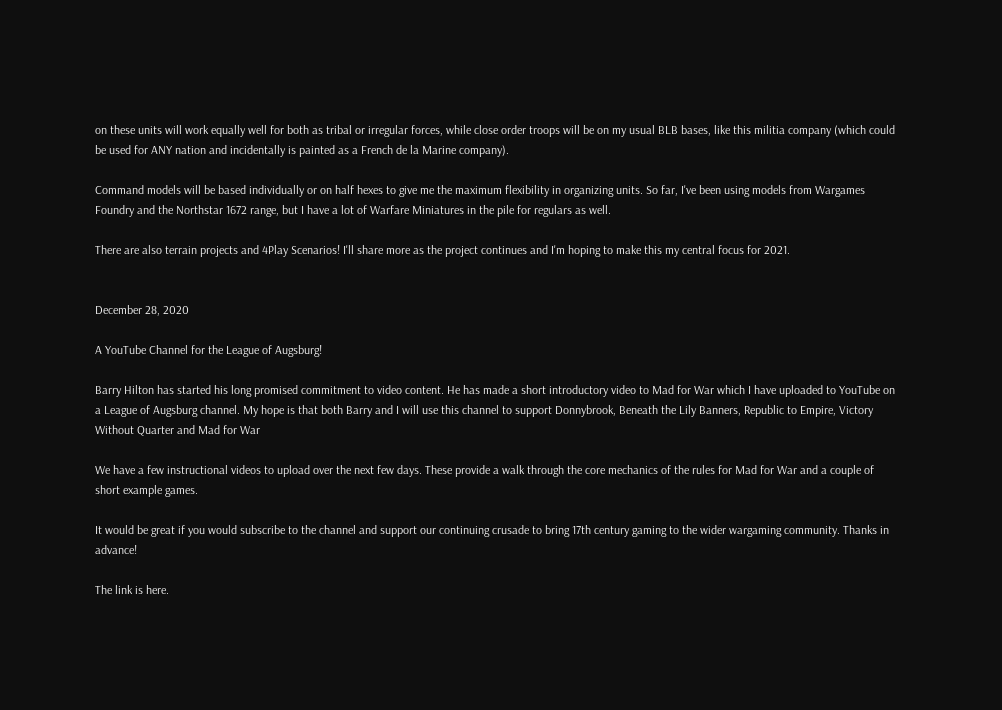on these units will work equally well for both as tribal or irregular forces, while close order troops will be on my usual BLB bases, like this militia company (which could be used for ANY nation and incidentally is painted as a French de la Marine company).

Command models will be based individually or on half hexes to give me the maximum flexibility in organizing units. So far, I've been using models from Wargames Foundry and the Northstar 1672 range, but I have a lot of Warfare Miniatures in the pile for regulars as well.

There are also terrain projects and 4Play Scenarios! I'll share more as the project continues and I'm hoping to make this my central focus for 2021.


December 28, 2020

A YouTube Channel for the League of Augsburg!

Barry Hilton has started his long promised commitment to video content. He has made a short introductory video to Mad for War which I have uploaded to YouTube on a League of Augsburg channel. My hope is that both Barry and I will use this channel to support Donnybrook, Beneath the Lily Banners, Republic to Empire, Victory Without Quarter and Mad for War

We have a few instructional videos to upload over the next few days. These provide a walk through the core mechanics of the rules for Mad for War and a couple of short example games.

It would be great if you would subscribe to the channel and support our continuing crusade to bring 17th century gaming to the wider wargaming community. Thanks in advance!

The link is here.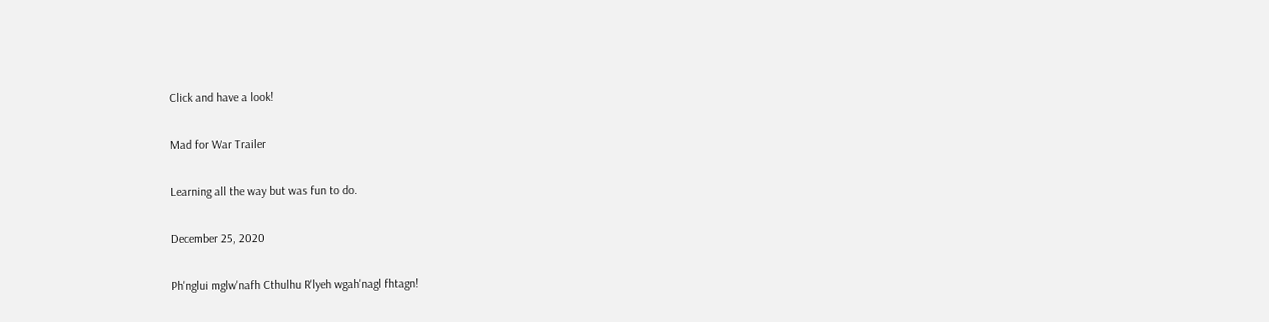Click and have a look!

Mad for War Trailer

Learning all the way but was fun to do.

December 25, 2020

Ph'nglui mglw'nafh Cthulhu R'lyeh wgah'nagl fhtagn!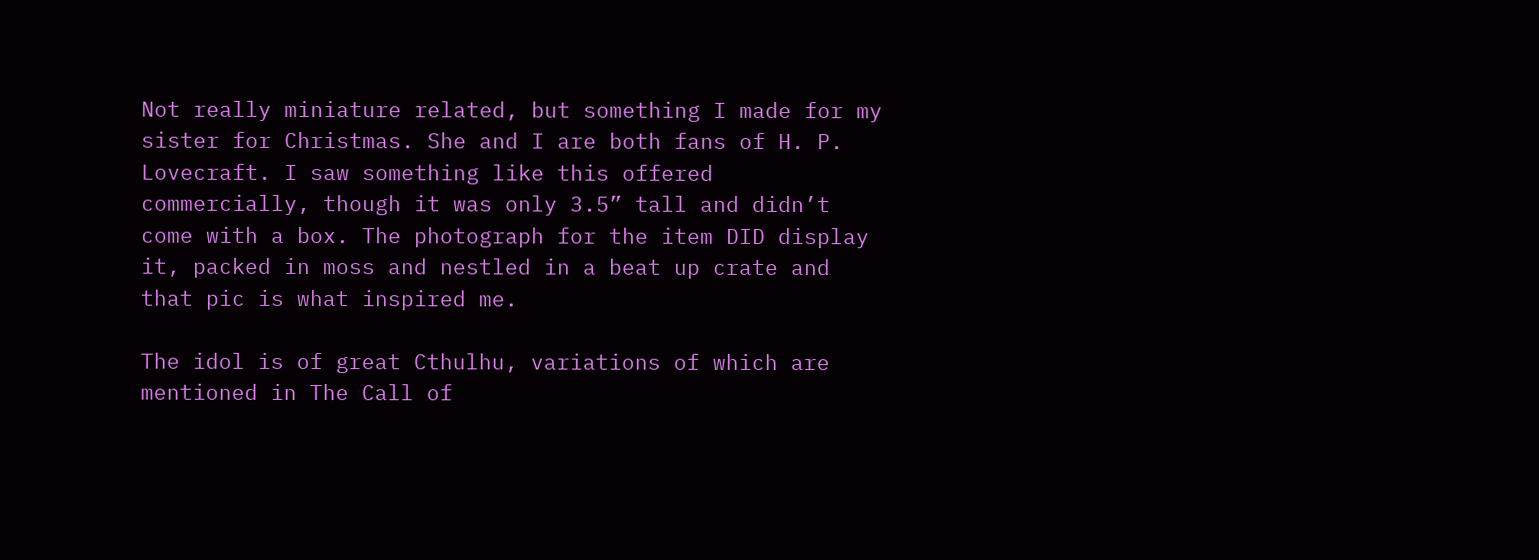Not really miniature related, but something I made for my sister for Christmas. She and I are both fans of H. P. Lovecraft. I saw something like this offered commercially, though it was only 3.5” tall and didn’t come with a box. The photograph for the item DID display it, packed in moss and nestled in a beat up crate and that pic is what inspired me.

The idol is of great Cthulhu, variations of which are mentioned in The Call of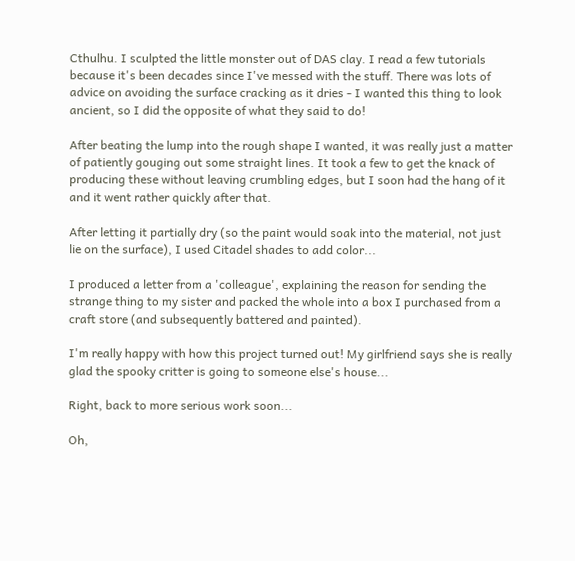Cthulhu. I sculpted the little monster out of DAS clay. I read a few tutorials because it's been decades since I've messed with the stuff. There was lots of advice on avoiding the surface cracking as it dries - I wanted this thing to look ancient, so I did the opposite of what they said to do!

After beating the lump into the rough shape I wanted, it was really just a matter of patiently gouging out some straight lines. It took a few to get the knack of producing these without leaving crumbling edges, but I soon had the hang of it and it went rather quickly after that.

After letting it partially dry (so the paint would soak into the material, not just lie on the surface), I used Citadel shades to add color...

I produced a letter from a 'colleague', explaining the reason for sending the strange thing to my sister and packed the whole into a box I purchased from a craft store (and subsequently battered and painted).

I'm really happy with how this project turned out! My girlfriend says she is really glad the spooky critter is going to someone else's house...

Right, back to more serious work soon...

Oh,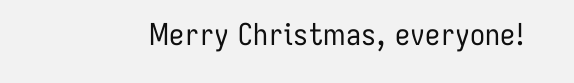Merry Christmas, everyone!